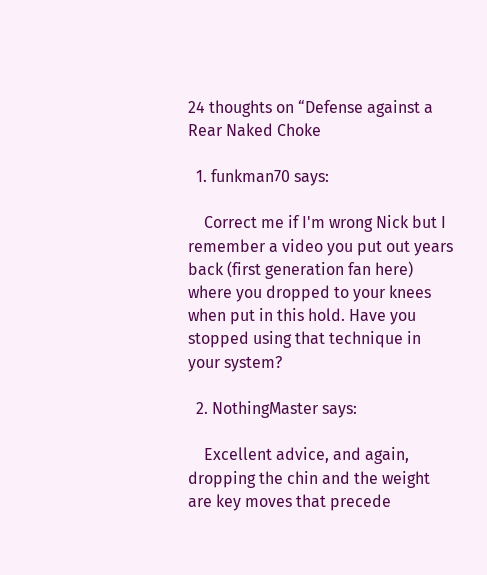24 thoughts on “Defense against a Rear Naked Choke

  1. funkman70 says:

    Correct me if I'm wrong Nick but I remember a video you put out years back (first generation fan here) where you dropped to your knees when put in this hold. Have you stopped using that technique in your system?

  2. NothingMaster says:

    Excellent advice, and again, dropping the chin and the weight are key moves that precede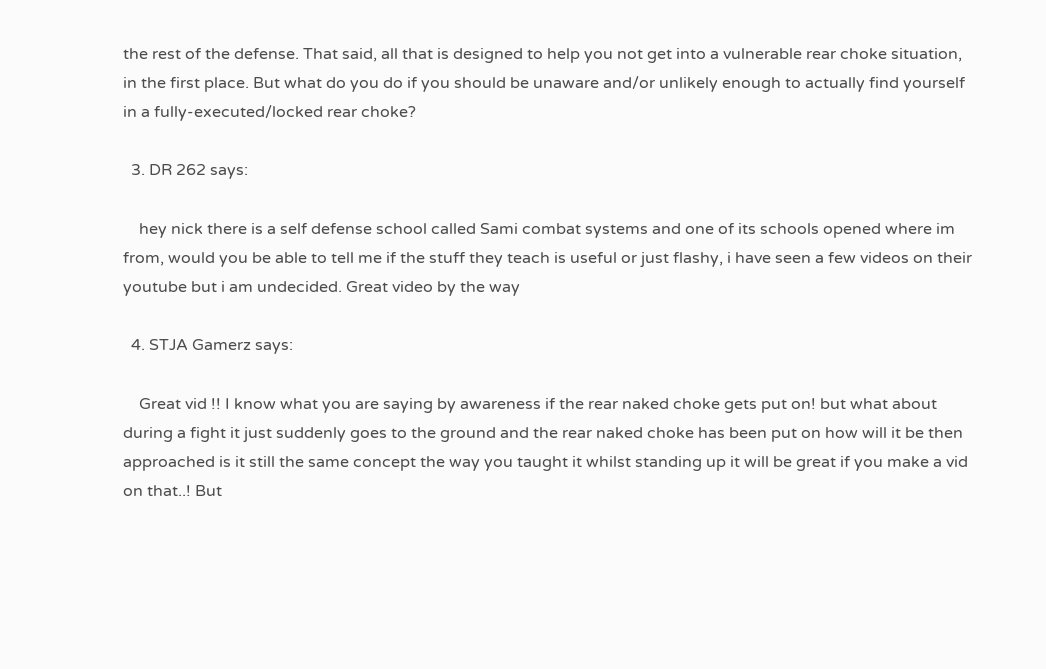the rest of the defense. That said, all that is designed to help you not get into a vulnerable rear choke situation, in the first place. But what do you do if you should be unaware and/or unlikely enough to actually find yourself in a fully-executed/locked rear choke?

  3. DR 262 says:

    hey nick there is a self defense school called Sami combat systems and one of its schools opened where im from, would you be able to tell me if the stuff they teach is useful or just flashy, i have seen a few videos on their youtube but i am undecided. Great video by the way

  4. STJA Gamerz says:

    Great vid !! I know what you are saying by awareness if the rear naked choke gets put on! but what about during a fight it just suddenly goes to the ground and the rear naked choke has been put on how will it be then approached is it still the same concept the way you taught it whilst standing up it will be great if you make a vid on that..! But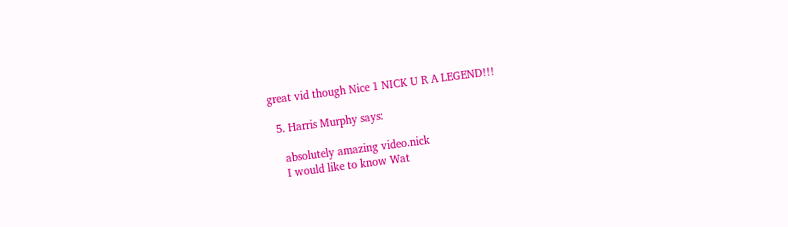great vid though Nice 1 NICK U R A LEGEND!!!

  5. Harris Murphy says:

    absolutely amazing video.nick
    I would like to know Wat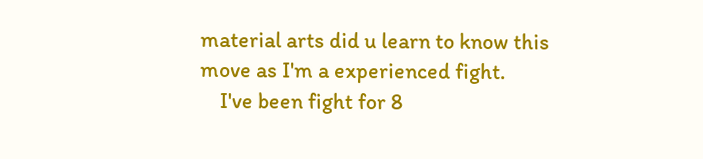material arts did u learn to know this move as I'm a experienced fight.
    I've been fight for 8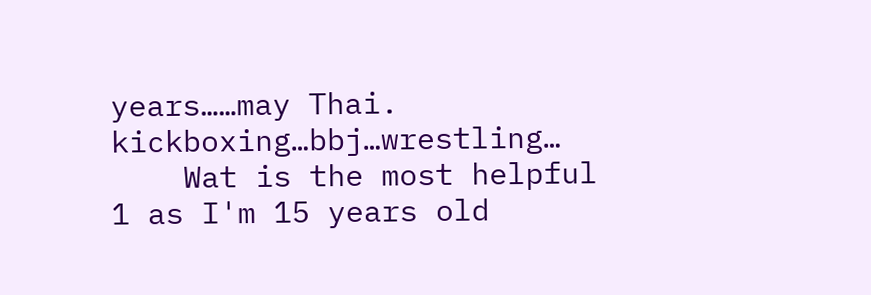years……may Thai. kickboxing…bbj…wrestling…
    Wat is the most helpful 1 as I'm 15 years old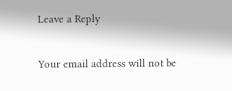Leave a Reply

Your email address will not be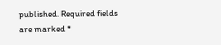published. Required fields are marked *